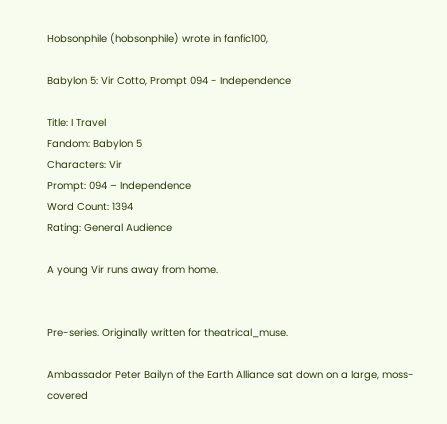Hobsonphile (hobsonphile) wrote in fanfic100,

Babylon 5: Vir Cotto, Prompt 094 - Independence

Title: I Travel
Fandom: Babylon 5
Characters: Vir
Prompt: 094 – Independence
Word Count: 1394
Rating: General Audience

A young Vir runs away from home.


Pre-series. Originally written for theatrical_muse.

Ambassador Peter Bailyn of the Earth Alliance sat down on a large, moss-covered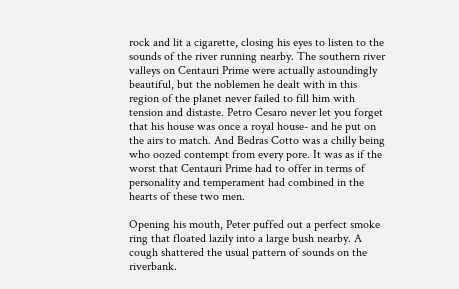rock and lit a cigarette, closing his eyes to listen to the sounds of the river running nearby. The southern river valleys on Centauri Prime were actually astoundingly beautiful, but the noblemen he dealt with in this region of the planet never failed to fill him with tension and distaste. Petro Cesaro never let you forget that his house was once a royal house- and he put on the airs to match. And Bedras Cotto was a chilly being who oozed contempt from every pore. It was as if the worst that Centauri Prime had to offer in terms of personality and temperament had combined in the hearts of these two men.

Opening his mouth, Peter puffed out a perfect smoke ring that floated lazily into a large bush nearby. A cough shattered the usual pattern of sounds on the riverbank.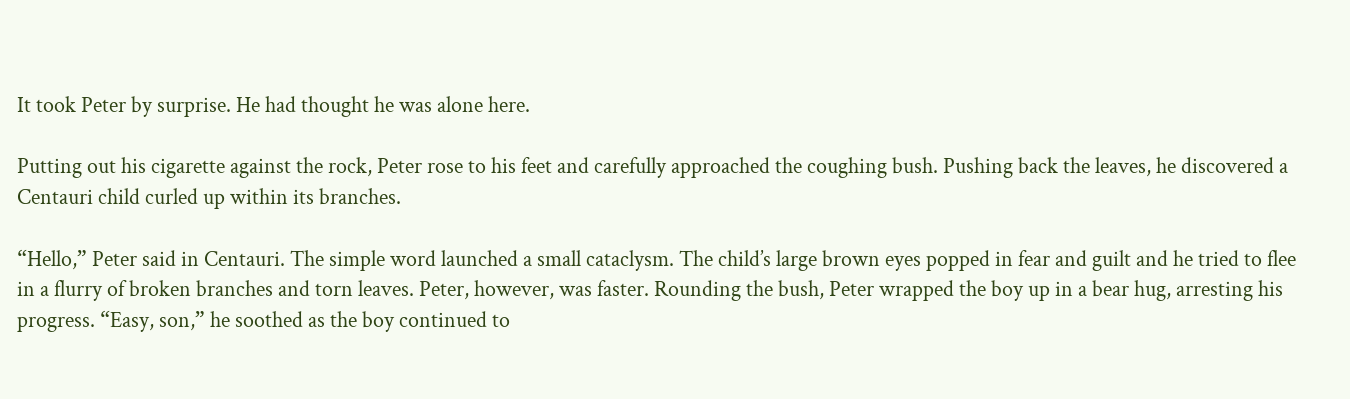It took Peter by surprise. He had thought he was alone here.

Putting out his cigarette against the rock, Peter rose to his feet and carefully approached the coughing bush. Pushing back the leaves, he discovered a Centauri child curled up within its branches.

“Hello,” Peter said in Centauri. The simple word launched a small cataclysm. The child’s large brown eyes popped in fear and guilt and he tried to flee in a flurry of broken branches and torn leaves. Peter, however, was faster. Rounding the bush, Peter wrapped the boy up in a bear hug, arresting his progress. “Easy, son,” he soothed as the boy continued to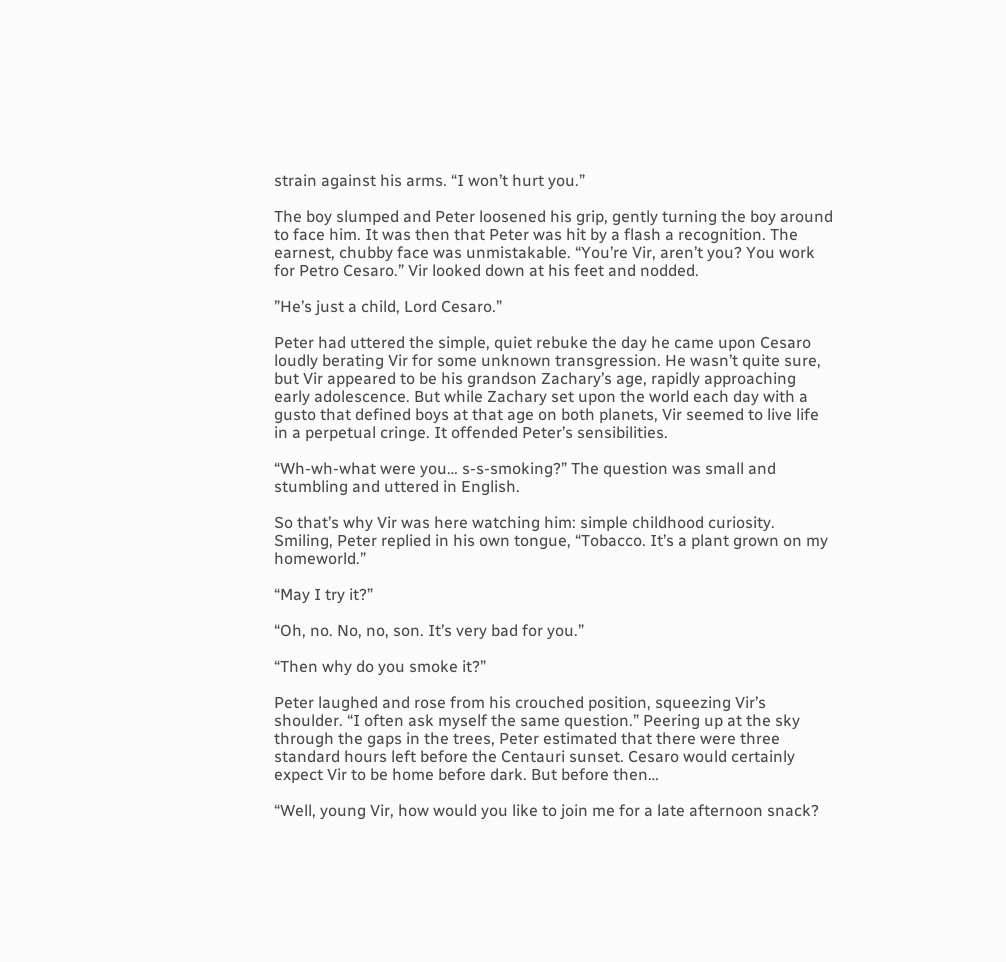strain against his arms. “I won’t hurt you.”

The boy slumped and Peter loosened his grip, gently turning the boy around to face him. It was then that Peter was hit by a flash a recognition. The earnest, chubby face was unmistakable. “You’re Vir, aren’t you? You work for Petro Cesaro.” Vir looked down at his feet and nodded.

”He’s just a child, Lord Cesaro.”

Peter had uttered the simple, quiet rebuke the day he came upon Cesaro loudly berating Vir for some unknown transgression. He wasn’t quite sure, but Vir appeared to be his grandson Zachary’s age, rapidly approaching early adolescence. But while Zachary set upon the world each day with a gusto that defined boys at that age on both planets, Vir seemed to live life in a perpetual cringe. It offended Peter’s sensibilities.

“Wh-wh-what were you… s-s-smoking?” The question was small and stumbling and uttered in English.

So that’s why Vir was here watching him: simple childhood curiosity. Smiling, Peter replied in his own tongue, “Tobacco. It’s a plant grown on my homeworld.”

“May I try it?”

“Oh, no. No, no, son. It’s very bad for you.”

“Then why do you smoke it?”

Peter laughed and rose from his crouched position, squeezing Vir’s shoulder. “I often ask myself the same question.” Peering up at the sky through the gaps in the trees, Peter estimated that there were three standard hours left before the Centauri sunset. Cesaro would certainly expect Vir to be home before dark. But before then…

“Well, young Vir, how would you like to join me for a late afternoon snack?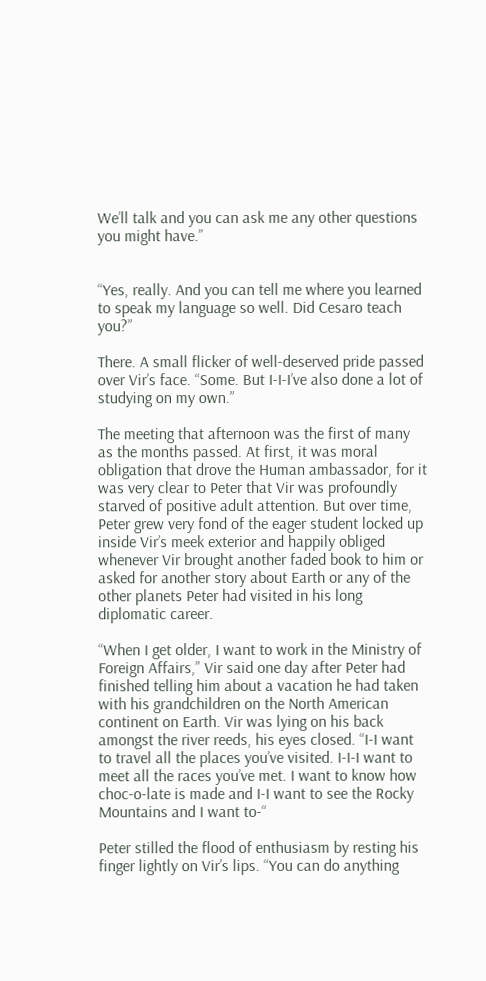We’ll talk and you can ask me any other questions you might have.”


“Yes, really. And you can tell me where you learned to speak my language so well. Did Cesaro teach you?”

There. A small flicker of well-deserved pride passed over Vir’s face. “Some. But I-I-I’ve also done a lot of studying on my own.”

The meeting that afternoon was the first of many as the months passed. At first, it was moral obligation that drove the Human ambassador, for it was very clear to Peter that Vir was profoundly starved of positive adult attention. But over time, Peter grew very fond of the eager student locked up inside Vir’s meek exterior and happily obliged whenever Vir brought another faded book to him or asked for another story about Earth or any of the other planets Peter had visited in his long diplomatic career.

“When I get older, I want to work in the Ministry of Foreign Affairs,” Vir said one day after Peter had finished telling him about a vacation he had taken with his grandchildren on the North American continent on Earth. Vir was lying on his back amongst the river reeds, his eyes closed. “I-I want to travel all the places you’ve visited. I-I-I want to meet all the races you’ve met. I want to know how choc-o-late is made and I-I want to see the Rocky Mountains and I want to-“

Peter stilled the flood of enthusiasm by resting his finger lightly on Vir’s lips. “You can do anything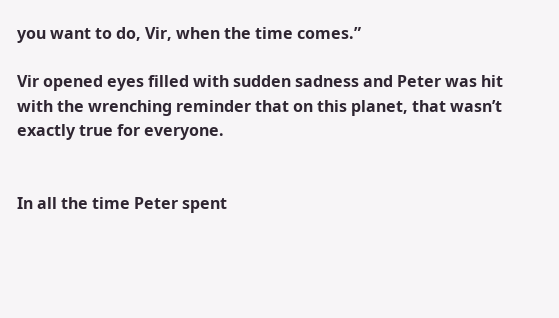you want to do, Vir, when the time comes.”

Vir opened eyes filled with sudden sadness and Peter was hit with the wrenching reminder that on this planet, that wasn’t exactly true for everyone.


In all the time Peter spent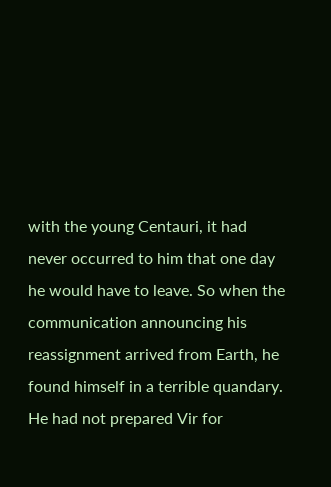with the young Centauri, it had never occurred to him that one day he would have to leave. So when the communication announcing his reassignment arrived from Earth, he found himself in a terrible quandary. He had not prepared Vir for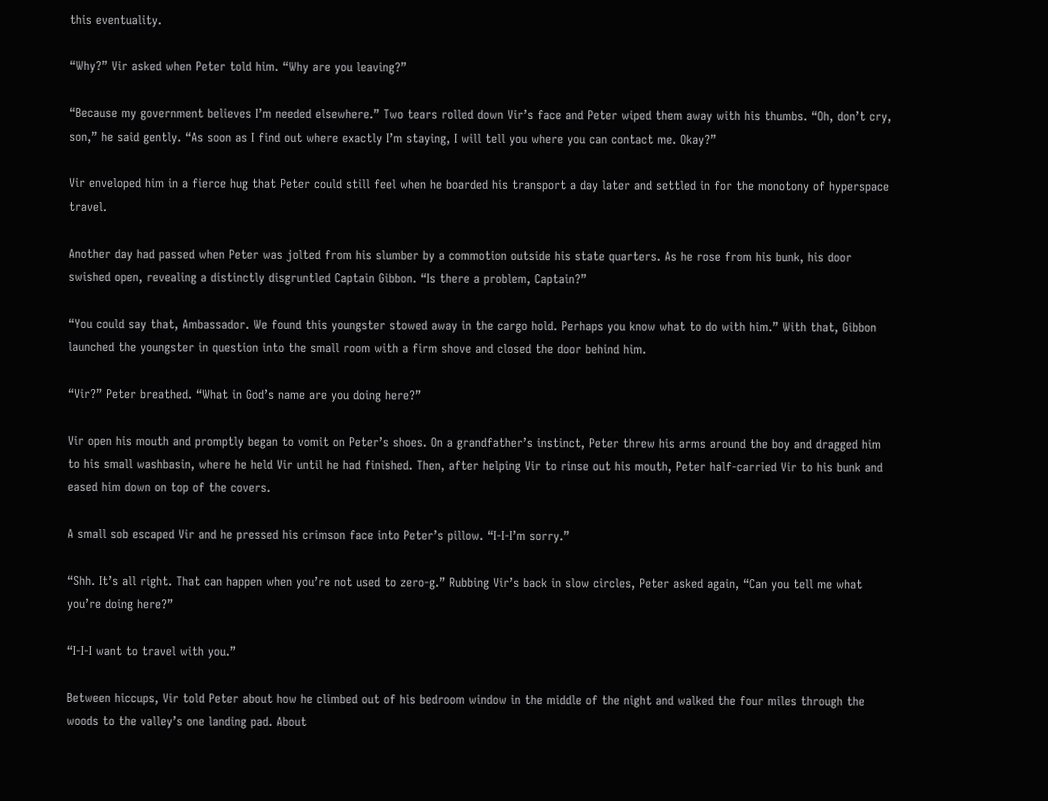this eventuality.

“Why?” Vir asked when Peter told him. “Why are you leaving?”

“Because my government believes I’m needed elsewhere.” Two tears rolled down Vir’s face and Peter wiped them away with his thumbs. “Oh, don’t cry, son,” he said gently. “As soon as I find out where exactly I’m staying, I will tell you where you can contact me. Okay?”

Vir enveloped him in a fierce hug that Peter could still feel when he boarded his transport a day later and settled in for the monotony of hyperspace travel.

Another day had passed when Peter was jolted from his slumber by a commotion outside his state quarters. As he rose from his bunk, his door swished open, revealing a distinctly disgruntled Captain Gibbon. “Is there a problem, Captain?”

“You could say that, Ambassador. We found this youngster stowed away in the cargo hold. Perhaps you know what to do with him.” With that, Gibbon launched the youngster in question into the small room with a firm shove and closed the door behind him.

“Vir?” Peter breathed. “What in God’s name are you doing here?”

Vir open his mouth and promptly began to vomit on Peter’s shoes. On a grandfather’s instinct, Peter threw his arms around the boy and dragged him to his small washbasin, where he held Vir until he had finished. Then, after helping Vir to rinse out his mouth, Peter half-carried Vir to his bunk and eased him down on top of the covers.

A small sob escaped Vir and he pressed his crimson face into Peter’s pillow. “I-I-I’m sorry.”

“Shh. It’s all right. That can happen when you’re not used to zero-g.” Rubbing Vir’s back in slow circles, Peter asked again, “Can you tell me what you’re doing here?”

“I-I-I want to travel with you.”

Between hiccups, Vir told Peter about how he climbed out of his bedroom window in the middle of the night and walked the four miles through the woods to the valley’s one landing pad. About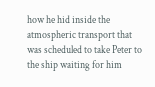how he hid inside the atmospheric transport that was scheduled to take Peter to the ship waiting for him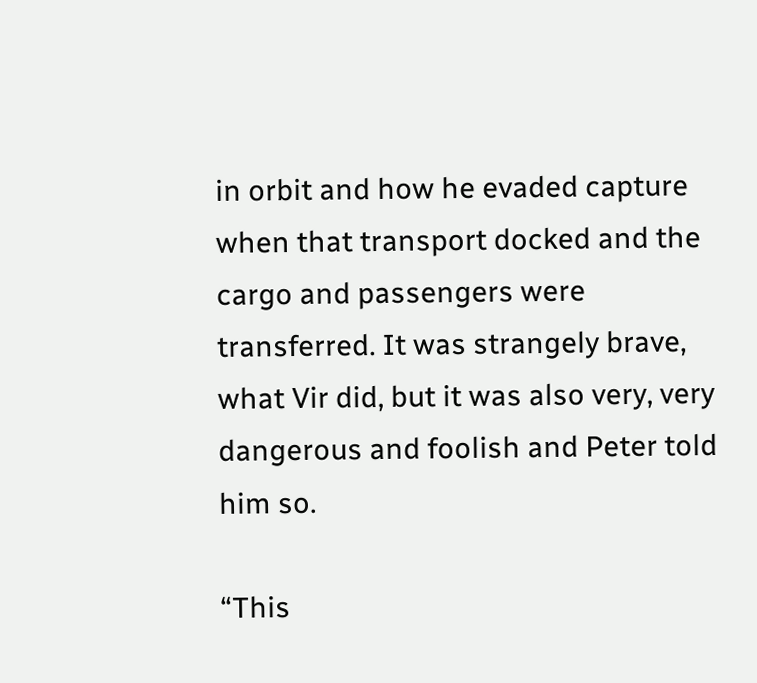in orbit and how he evaded capture when that transport docked and the cargo and passengers were transferred. It was strangely brave, what Vir did, but it was also very, very dangerous and foolish and Peter told him so.

“This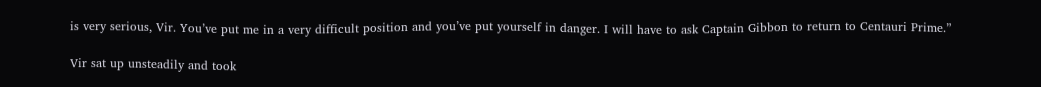is very serious, Vir. You’ve put me in a very difficult position and you’ve put yourself in danger. I will have to ask Captain Gibbon to return to Centauri Prime.”

Vir sat up unsteadily and took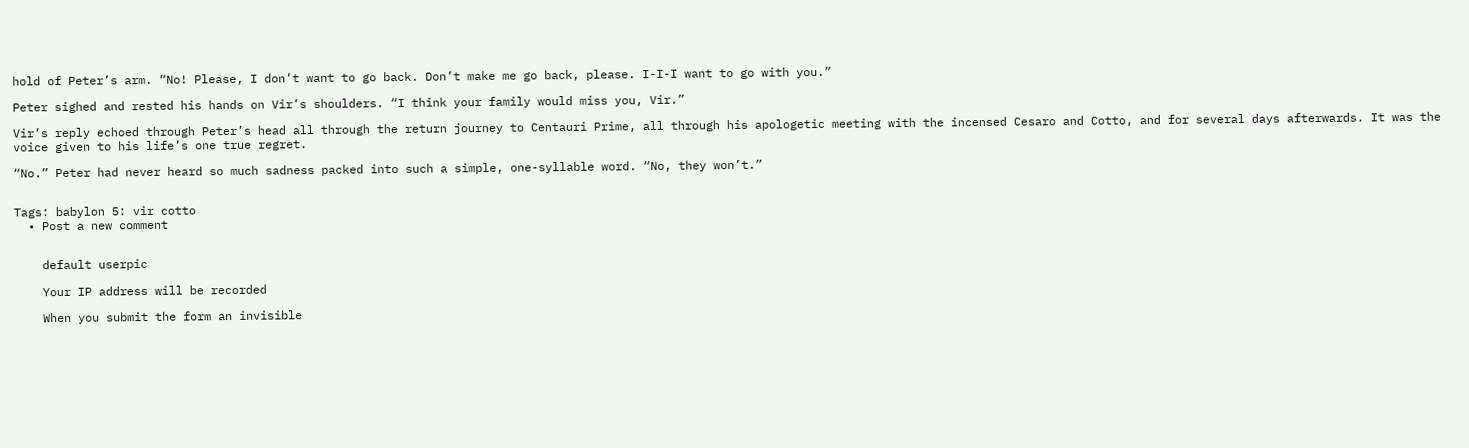hold of Peter’s arm. “No! Please, I don’t want to go back. Don’t make me go back, please. I-I-I want to go with you.”

Peter sighed and rested his hands on Vir’s shoulders. “I think your family would miss you, Vir.”

Vir’s reply echoed through Peter’s head all through the return journey to Centauri Prime, all through his apologetic meeting with the incensed Cesaro and Cotto, and for several days afterwards. It was the voice given to his life’s one true regret.

“No.” Peter had never heard so much sadness packed into such a simple, one-syllable word. “No, they won’t.”


Tags: babylon 5: vir cotto
  • Post a new comment


    default userpic

    Your IP address will be recorded

    When you submit the form an invisible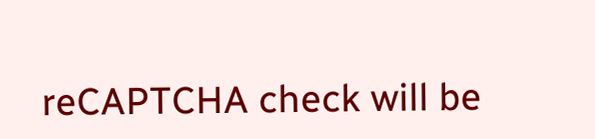reCAPTCHA check will be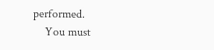performed.
    You must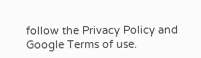follow the Privacy Policy and Google Terms of use.